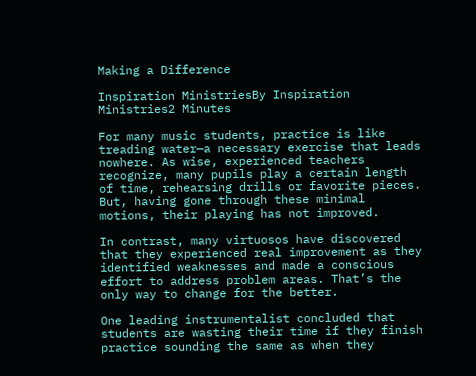Making a Difference

Inspiration MinistriesBy Inspiration Ministries2 Minutes

For many music students, practice is like treading water—a necessary exercise that leads nowhere. As wise, experienced teachers recognize, many pupils play a certain length of time, rehearsing drills or favorite pieces. But, having gone through these minimal motions, their playing has not improved.

In contrast, many virtuosos have discovered that they experienced real improvement as they identified weaknesses and made a conscious effort to address problem areas. That’s the only way to change for the better.

One leading instrumentalist concluded that students are wasting their time if they finish practice sounding the same as when they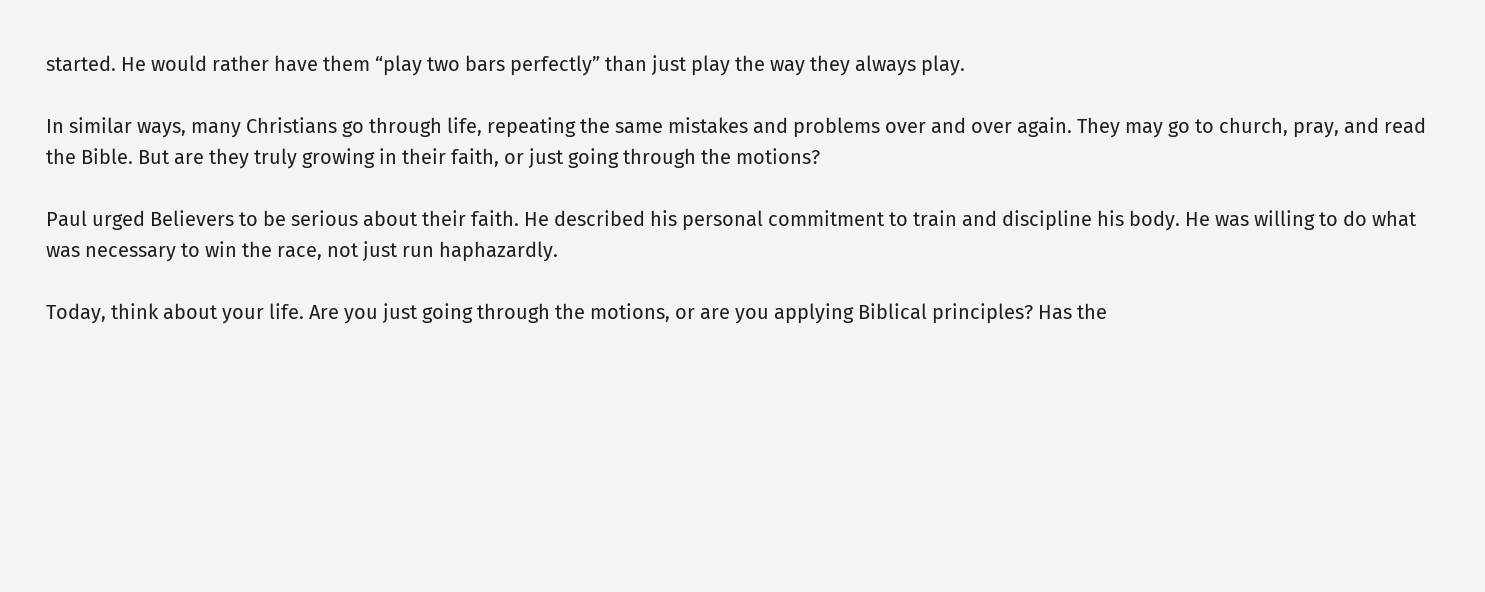started. He would rather have them “play two bars perfectly” than just play the way they always play.

In similar ways, many Christians go through life, repeating the same mistakes and problems over and over again. They may go to church, pray, and read the Bible. But are they truly growing in their faith, or just going through the motions?

Paul urged Believers to be serious about their faith. He described his personal commitment to train and discipline his body. He was willing to do what was necessary to win the race, not just run haphazardly.

Today, think about your life. Are you just going through the motions, or are you applying Biblical principles? Has the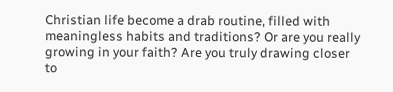Christian life become a drab routine, filled with meaningless habits and traditions? Or are you really growing in your faith? Are you truly drawing closer to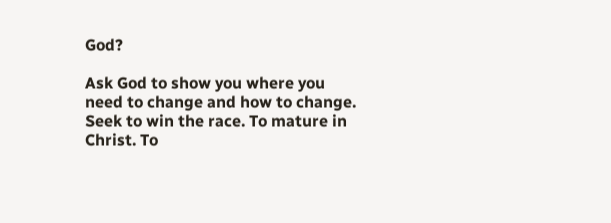God?

Ask God to show you where you need to change and how to change. Seek to win the race. To mature in Christ. To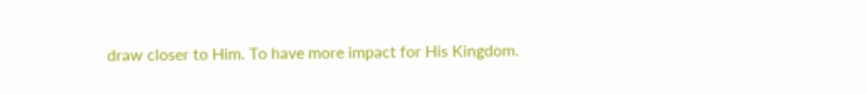draw closer to Him. To have more impact for His Kingdom.